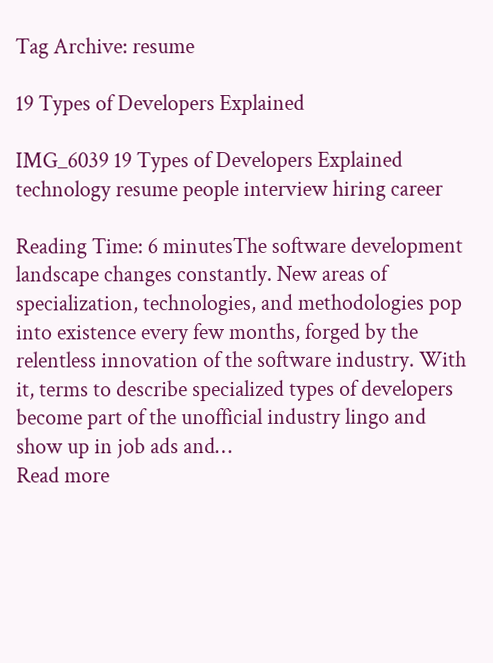Tag Archive: resume

19 Types of Developers Explained

IMG_6039 19 Types of Developers Explained technology resume people interview hiring career

Reading Time: 6 minutesThe software development landscape changes constantly. New areas of specialization, technologies, and methodologies pop into existence every few months, forged by the relentless innovation of the software industry. With it, terms to describe specialized types of developers become part of the unofficial industry lingo and show up in job ads and…
Read more